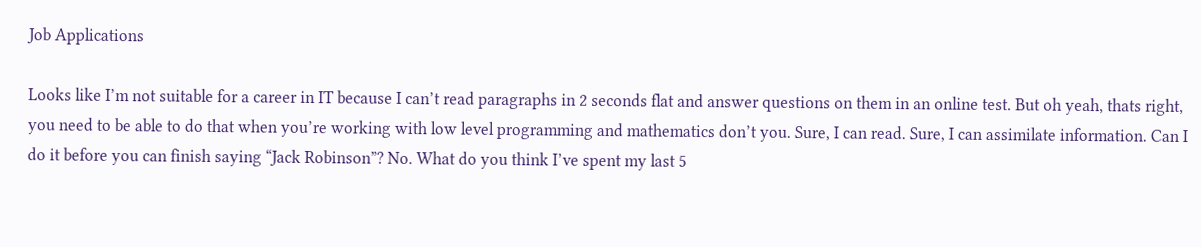Job Applications

Looks like I’m not suitable for a career in IT because I can’t read paragraphs in 2 seconds flat and answer questions on them in an online test. But oh yeah, thats right, you need to be able to do that when you’re working with low level programming and mathematics don’t you. Sure, I can read. Sure, I can assimilate information. Can I do it before you can finish saying “Jack Robinson”? No. What do you think I’ve spent my last 5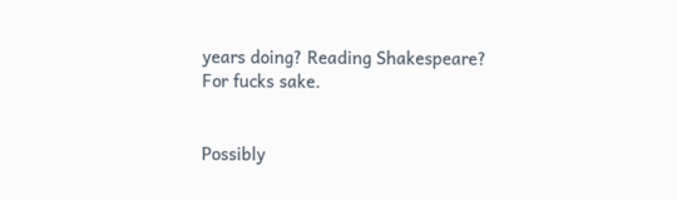years doing? Reading Shakespeare? For fucks sake.


Possibly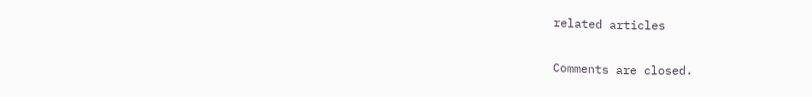related articles

Comments are closed.